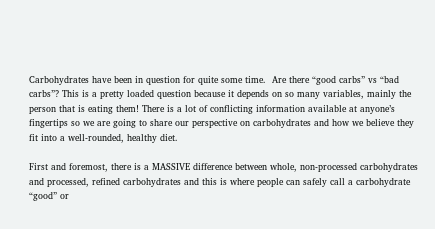Carbohydrates have been in question for quite some time.  Are there “good carbs” vs “bad carbs”? This is a pretty loaded question because it depends on so many variables, mainly the person that is eating them! There is a lot of conflicting information available at anyone’s fingertips so we are going to share our perspective on carbohydrates and how we believe they fit into a well-rounded, healthy diet.

First and foremost, there is a MASSIVE difference between whole, non-processed carbohydrates and processed, refined carbohydrates and this is where people can safely call a carbohydrate “good” or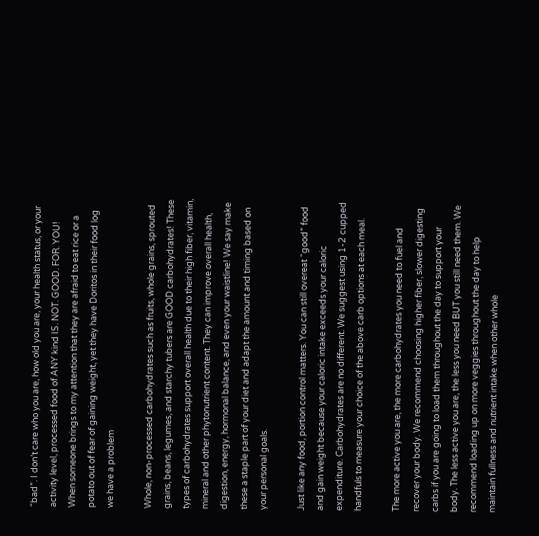“bad”. I don’t care who you are, how old you are, your health status, or your activity level, processed food of ANY kind IS. NOT. GOOD. FOR. YOU! When someone brings to my attention that they are afraid to eat rice or a potato out of fear of gaining weight, yet they have Doritos in their food log we have a problem

Whole, non-processed carbohydrates such as fruits, whole grains, sprouted grains, beans, legumes, and starchy tubers are GOOD carbohydrates! These types of carbohydrates support overall health due to their high fiber, vitamin, mineral and other phytonutrient content. They can improve overall health, digestion, energy, hormonal balance, and even your waistline! We say make these a staple part of your diet and adapt the amount and timing based on your personal goals.

Just like any food, portion control matters. You can still overeat “good” food and gain weight because your caloric intake exceeds your caloric expenditure. Carbohydrates are no different. We suggest using 1-2 cupped handfuls to measure your choice of the above carb options at each meal.

The more active you are, the more carbohydrates you need to fuel and recover your body. We recommend choosing higher fiber, slower digesting carbs if you are going to load them throughout the day to support your body. The less active you are, the less you need BUT you still need them. We recommend loading up on more veggies throughout the day to help maintain fullness and nutrient intake when other whole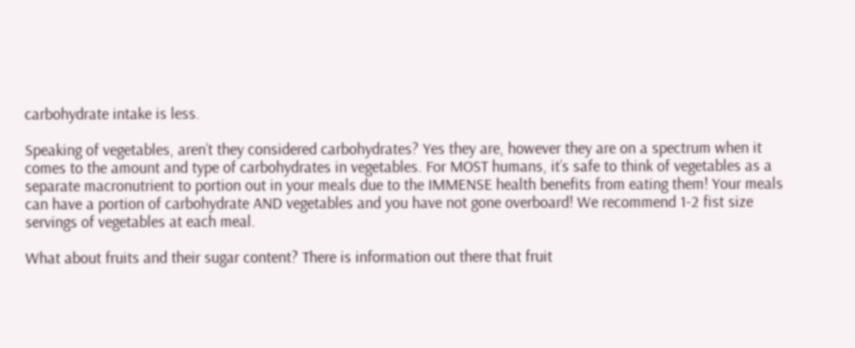carbohydrate intake is less.

Speaking of vegetables, aren’t they considered carbohydrates? Yes they are, however they are on a spectrum when it comes to the amount and type of carbohydrates in vegetables. For MOST humans, it’s safe to think of vegetables as a separate macronutrient to portion out in your meals due to the IMMENSE health benefits from eating them! Your meals can have a portion of carbohydrate AND vegetables and you have not gone overboard! We recommend 1-2 fist size servings of vegetables at each meal.

What about fruits and their sugar content? There is information out there that fruit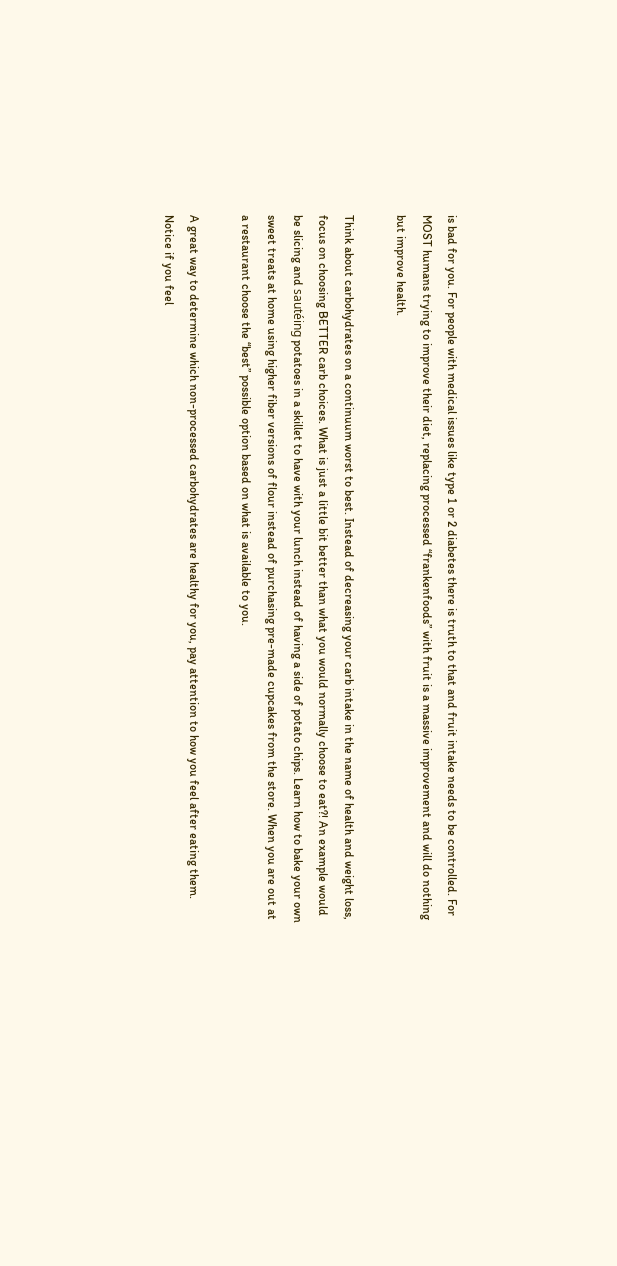is bad for you. For people with medical issues like type 1 or 2 diabetes there is truth to that and fruit intake needs to be controlled. For MOST humans trying to improve their diet, replacing processed “frankenfoods” with fruit is a massive improvement and will do nothing but improve health.

Think about carbohydrates on a continuum worst to best. Instead of decreasing your carb intake in the name of health and weight loss, focus on choosing BETTER carb choices. What is just a little bit better than what you would normally choose to eat?! An example would be slicing and sautéing potatoes in a skillet to have with your lunch instead of having a side of potato chips. Learn how to bake your own sweet treats at home using higher fiber versions of flour instead of purchasing pre-made cupcakes from the store. When you are out at a restaurant choose the “best” possible option based on what is available to you.

A great way to determine which non-processed carbohydrates are healthy for you, pay attention to how you feel after eating them. Notice if you feel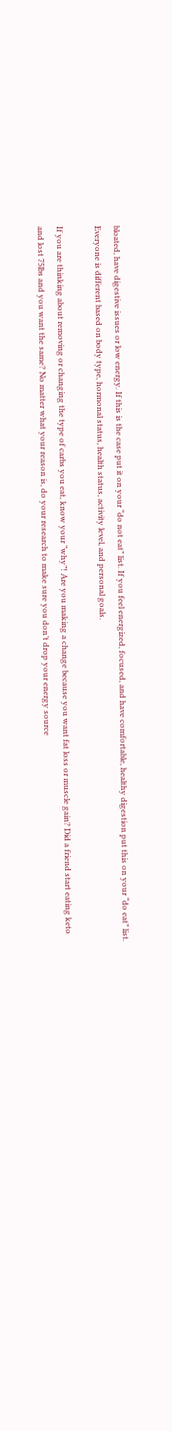bloated, have digestive issues or low energy. If this is the case put it on your “do not eat” list. If you feel energized, focused, and have comfortable, healthy digestion put this on your “do eat” list. Everyone is different based on body type, hormonal status, health status, activity level, and personal goals.

If you are thinking about removing or changing the type of carbs you eat, know your “why”! Are you making a change because you want fat loss or muscle gain? Did a friend start eating keto and lost 75lbs and you want the same? No matter what your reason is, do your research to make sure you don’t drop your energy source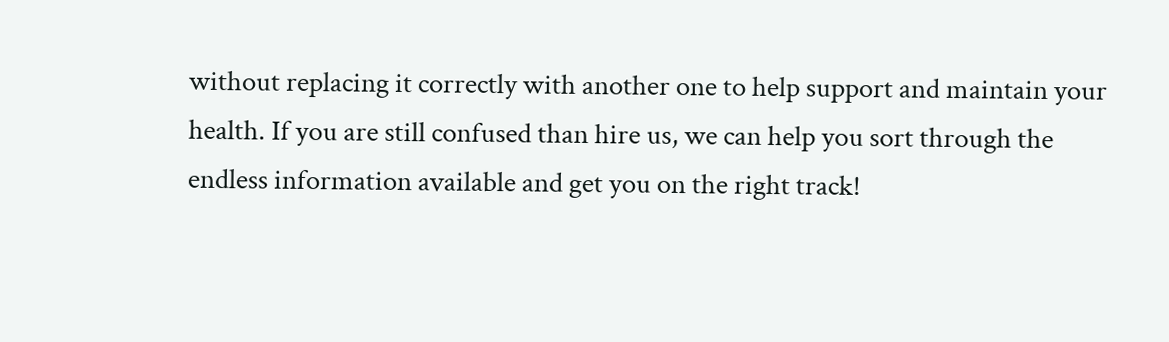without replacing it correctly with another one to help support and maintain your health. If you are still confused than hire us, we can help you sort through the endless information available and get you on the right track!